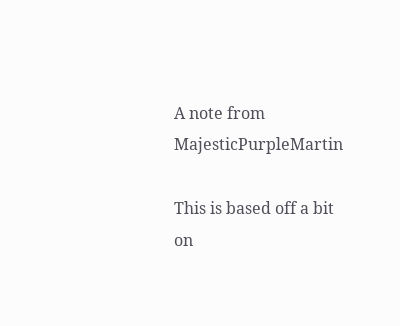A note from MajesticPurpleMartin

This is based off a bit on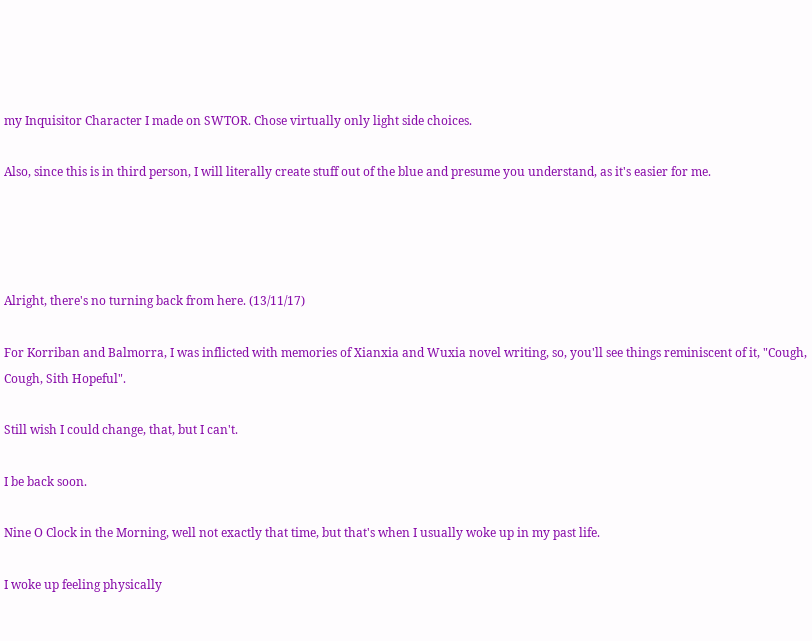my Inquisitor Character I made on SWTOR. Chose virtually only light side choices.

Also, since this is in third person, I will literally create stuff out of the blue and presume you understand, as it's easier for me.




Alright, there's no turning back from here. (13/11/17)

For Korriban and Balmorra, I was inflicted with memories of Xianxia and Wuxia novel writing, so, you'll see things reminiscent of it, "Cough, Cough, Sith Hopeful".

Still wish I could change, that, but I can't.

I be back soon.

Nine O Clock in the Morning, well not exactly that time, but that's when I usually woke up in my past life.

I woke up feeling physically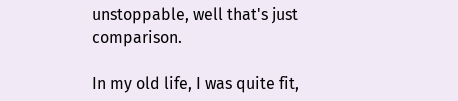unstoppable, well that's just comparison.

In my old life, I was quite fit,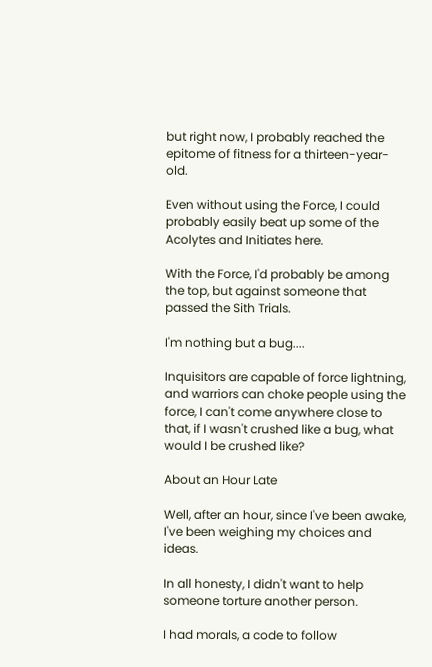but right now, I probably reached the epitome of fitness for a thirteen-year-old.

Even without using the Force, I could probably easily beat up some of the Acolytes and Initiates here.

With the Force, I'd probably be among the top, but against someone that passed the Sith Trials.

I'm nothing but a bug....

Inquisitors are capable of force lightning, and warriors can choke people using the force, I can't come anywhere close to that, if I wasn't crushed like a bug, what would I be crushed like?

About an Hour Late

Well, after an hour, since I've been awake, I've been weighing my choices and ideas.

In all honesty, I didn't want to help someone torture another person.

I had morals, a code to follow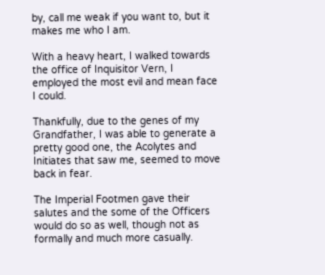by, call me weak if you want to, but it makes me who I am.

With a heavy heart, I walked towards the office of Inquisitor Vern, I employed the most evil and mean face I could.

Thankfully, due to the genes of my Grandfather, I was able to generate a pretty good one, the Acolytes and Initiates that saw me, seemed to move back in fear.

The Imperial Footmen gave their salutes and the some of the Officers would do so as well, though not as formally and much more casually.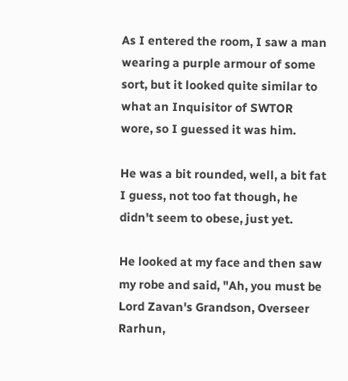As I entered the room, I saw a man wearing a purple armour of some sort, but it looked quite similar to what an Inquisitor of SWTOR wore, so I guessed it was him.

He was a bit rounded, well, a bit fat I guess, not too fat though, he didn't seem to obese, just yet.

He looked at my face and then saw my robe and said, "Ah, you must be Lord Zavan's Grandson, Overseer Rarhun,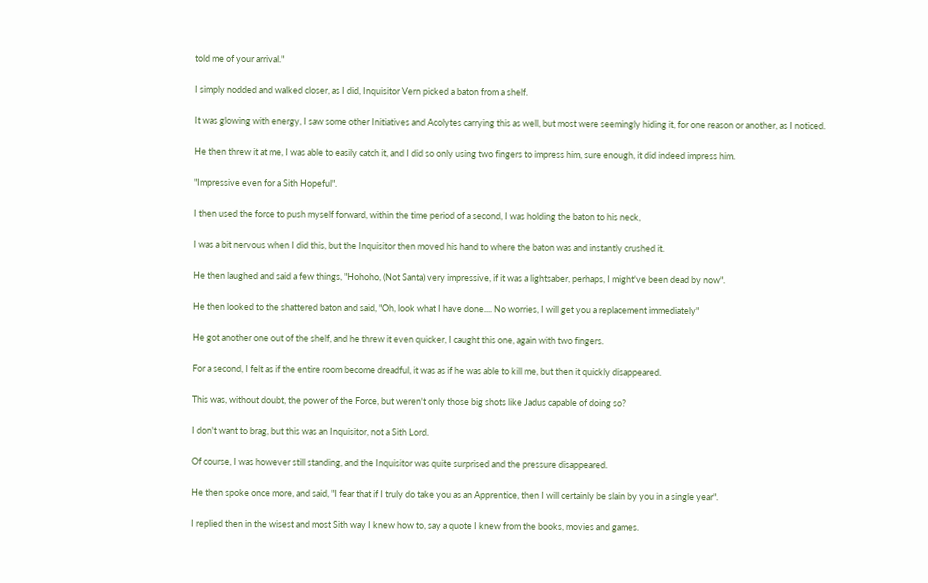told me of your arrival."

I simply nodded and walked closer, as I did, Inquisitor Vern picked a baton from a shelf.

It was glowing with energy, I saw some other Initiatives and Acolytes carrying this as well, but most were seemingly hiding it, for one reason or another, as I noticed.

He then threw it at me, I was able to easily catch it, and I did so only using two fingers to impress him, sure enough, it did indeed impress him.

"Impressive even for a Sith Hopeful".

I then used the force to push myself forward, within the time period of a second, I was holding the baton to his neck,

I was a bit nervous when I did this, but the Inquisitor then moved his hand to where the baton was and instantly crushed it.

He then laughed and said a few things, "Hohoho, (Not Santa) very impressive, if it was a lightsaber, perhaps, I might've been dead by now".

He then looked to the shattered baton and said, "Oh, look what I have done.... No worries, I will get you a replacement immediately"

He got another one out of the shelf, and he threw it even quicker, I caught this one, again with two fingers.

For a second, I felt as if the entire room become dreadful, it was as if he was able to kill me, but then it quickly disappeared.

This was, without doubt, the power of the Force, but weren't only those big shots like Jadus capable of doing so?

I don't want to brag, but this was an Inquisitor, not a Sith Lord.

Of course, I was however still standing, and the Inquisitor was quite surprised and the pressure disappeared.

He then spoke once more, and said, "I fear that if I truly do take you as an Apprentice, then I will certainly be slain by you in a single year".

I replied then in the wisest and most Sith way I knew how to, say a quote I knew from the books, movies and games.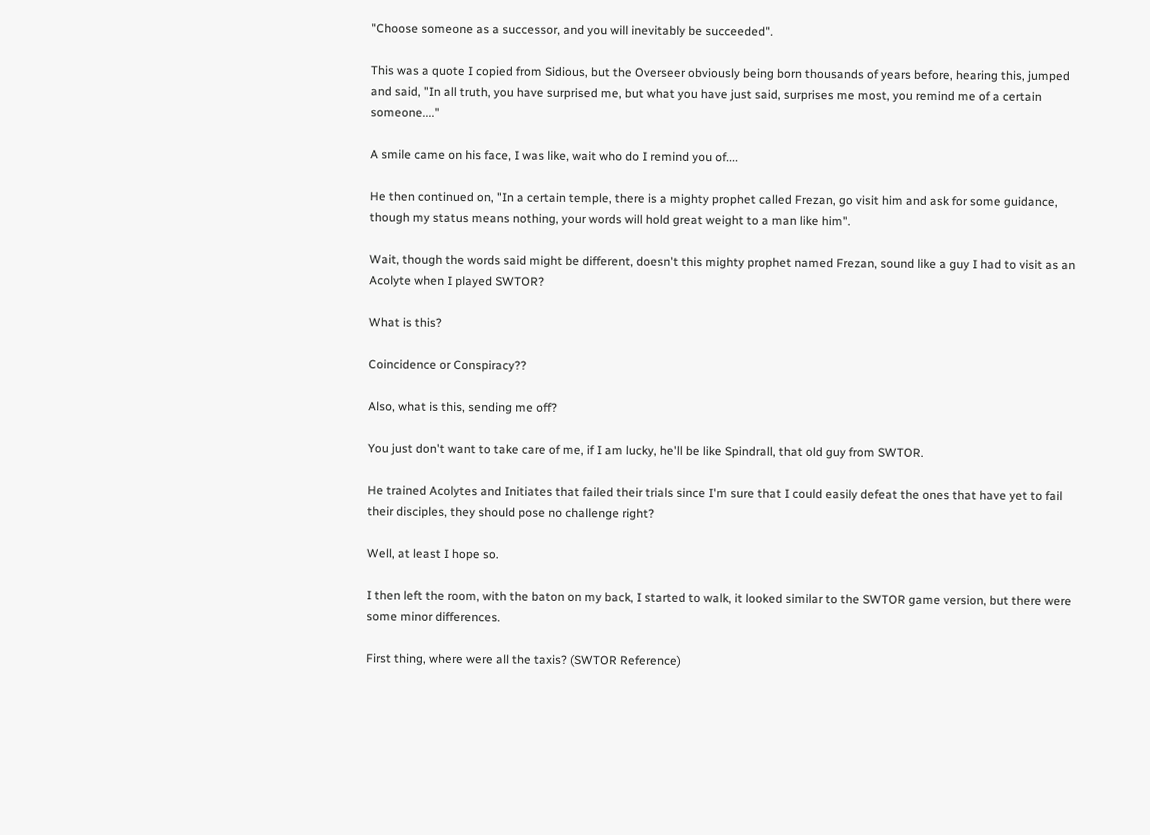"Choose someone as a successor, and you will inevitably be succeeded".

This was a quote I copied from Sidious, but the Overseer obviously being born thousands of years before, hearing this, jumped and said, "In all truth, you have surprised me, but what you have just said, surprises me most, you remind me of a certain someone...."

A smile came on his face, I was like, wait who do I remind you of....

He then continued on, "In a certain temple, there is a mighty prophet called Frezan, go visit him and ask for some guidance, though my status means nothing, your words will hold great weight to a man like him".

Wait, though the words said might be different, doesn't this mighty prophet named Frezan, sound like a guy I had to visit as an Acolyte when I played SWTOR?

What is this?

Coincidence or Conspiracy??

Also, what is this, sending me off?

You just don't want to take care of me, if I am lucky, he'll be like Spindrall, that old guy from SWTOR.

He trained Acolytes and Initiates that failed their trials since I'm sure that I could easily defeat the ones that have yet to fail their disciples, they should pose no challenge right?

Well, at least I hope so.

I then left the room, with the baton on my back, I started to walk, it looked similar to the SWTOR game version, but there were some minor differences.

First thing, where were all the taxis? (SWTOR Reference)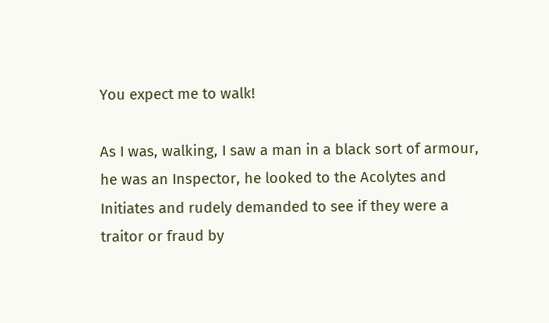You expect me to walk!

As I was, walking, I saw a man in a black sort of armour, he was an Inspector, he looked to the Acolytes and Initiates and rudely demanded to see if they were a traitor or fraud by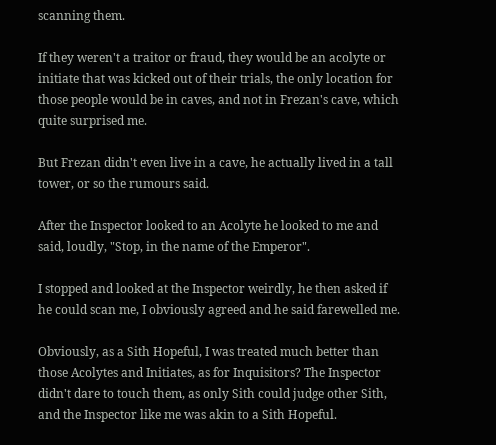scanning them.

If they weren't a traitor or fraud, they would be an acolyte or initiate that was kicked out of their trials, the only location for those people would be in caves, and not in Frezan's cave, which quite surprised me.

But Frezan didn't even live in a cave, he actually lived in a tall tower, or so the rumours said.

After the Inspector looked to an Acolyte he looked to me and said, loudly, "Stop, in the name of the Emperor".

I stopped and looked at the Inspector weirdly, he then asked if he could scan me, I obviously agreed and he said farewelled me.

Obviously, as a Sith Hopeful, I was treated much better than those Acolytes and Initiates, as for Inquisitors? The Inspector didn't dare to touch them, as only Sith could judge other Sith, and the Inspector like me was akin to a Sith Hopeful.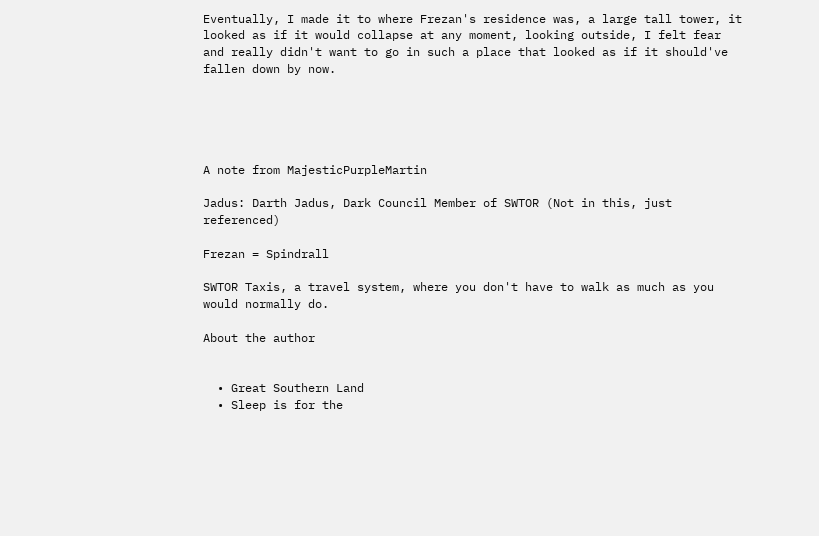Eventually, I made it to where Frezan's residence was, a large tall tower, it looked as if it would collapse at any moment, looking outside, I felt fear and really didn't want to go in such a place that looked as if it should've fallen down by now.





A note from MajesticPurpleMartin

Jadus: Darth Jadus, Dark Council Member of SWTOR (Not in this, just referenced)

Frezan = Spindrall

SWTOR Taxis, a travel system, where you don't have to walk as much as you would normally do.

About the author


  • Great Southern Land
  • Sleep is for the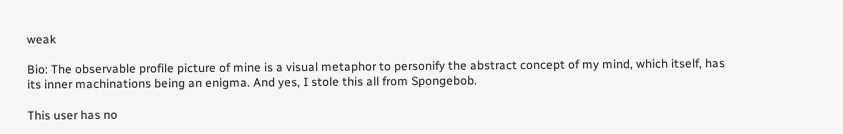weak

Bio: The observable profile picture of mine is a visual metaphor to personify the abstract concept of my mind, which itself, has its inner machinations being an enigma. And yes, I stole this all from Spongebob.

This user has no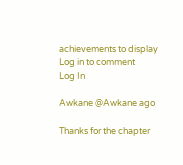achievements to display
Log in to comment
Log In

Awkane @Awkane ago

Thanks for the chapter